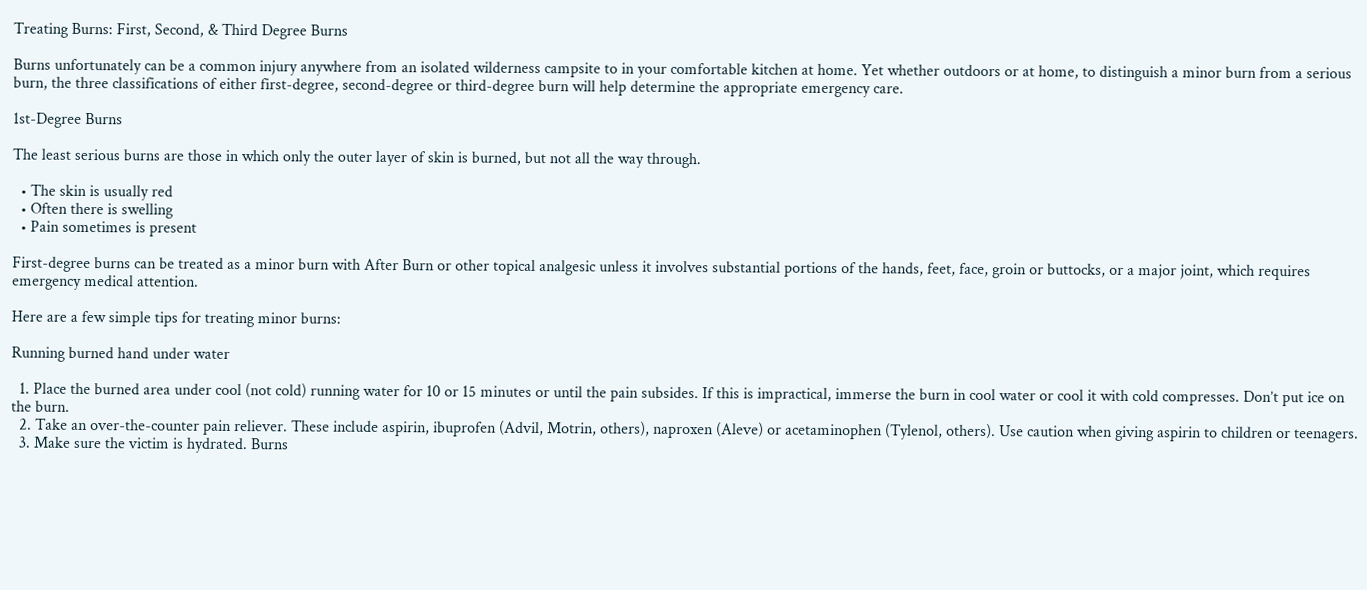Treating Burns: First, Second, & Third Degree Burns

Burns unfortunately can be a common injury anywhere from an isolated wilderness campsite to in your comfortable kitchen at home. Yet whether outdoors or at home, to distinguish a minor burn from a serious burn, the three classifications of either first-degree, second-degree or third-degree burn will help determine the appropriate emergency care.

1st-Degree Burns

The least serious burns are those in which only the outer layer of skin is burned, but not all the way through.

  • The skin is usually red
  • Often there is swelling
  • Pain sometimes is present

First-degree burns can be treated as a minor burn with After Burn or other topical analgesic unless it involves substantial portions of the hands, feet, face, groin or buttocks, or a major joint, which requires emergency medical attention.

Here are a few simple tips for treating minor burns:

Running burned hand under water

  1. Place the burned area under cool (not cold) running water for 10 or 15 minutes or until the pain subsides. If this is impractical, immerse the burn in cool water or cool it with cold compresses. Don’t put ice on the burn.
  2. Take an over-the-counter pain reliever. These include aspirin, ibuprofen (Advil, Motrin, others), naproxen (Aleve) or acetaminophen (Tylenol, others). Use caution when giving aspirin to children or teenagers.
  3. Make sure the victim is hydrated. Burns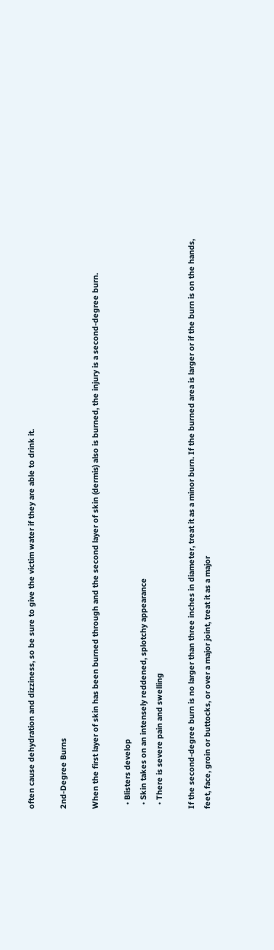often cause dehydration and dizziness, so be sure to give the victim water if they are able to drink it.

2nd-Degree Burns

When the first layer of skin has been burned through and the second layer of skin (dermis) also is burned, the injury is a second-degree burn.

  • Blisters develop
  • Skin takes on an intensely reddened, splotchy appearance
  • There is severe pain and swelling

If the second-degree burn is no larger than three inches in diameter, treat it as a minor burn. If the burned area is larger or if the burn is on the hands, feet, face, groin or buttocks, or over a major joint, treat it as a major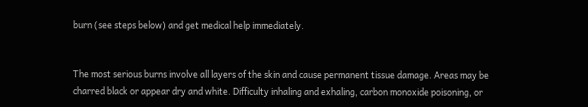burn (see steps below) and get medical help immediately.


The most serious burns involve all layers of the skin and cause permanent tissue damage. Areas may be charred black or appear dry and white. Difficulty inhaling and exhaling, carbon monoxide poisoning, or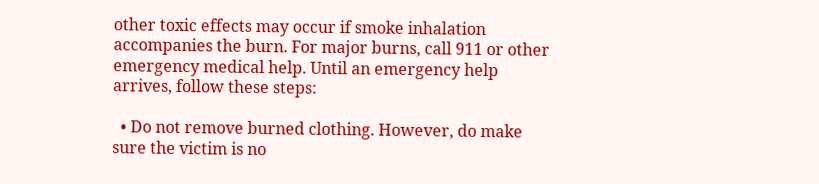other toxic effects may occur if smoke inhalation accompanies the burn. For major burns, call 911 or other emergency medical help. Until an emergency help arrives, follow these steps:

  • Do not remove burned clothing. However, do make sure the victim is no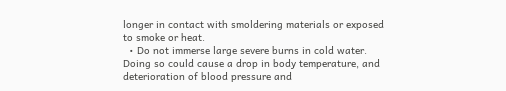longer in contact with smoldering materials or exposed to smoke or heat.
  • Do not immerse large severe burns in cold water. Doing so could cause a drop in body temperature, and deterioration of blood pressure and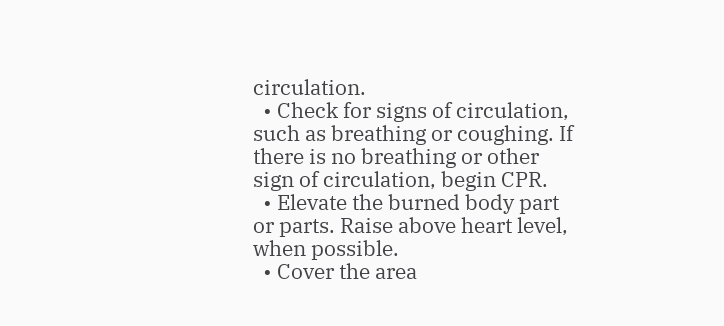circulation.
  • Check for signs of circulation, such as breathing or coughing. If there is no breathing or other sign of circulation, begin CPR.
  • Elevate the burned body part or parts. Raise above heart level, when possible.
  • Cover the area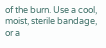of the burn. Use a cool, moist, sterile bandage, or a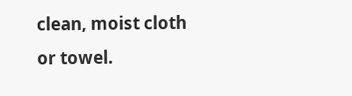clean, moist cloth or towel.